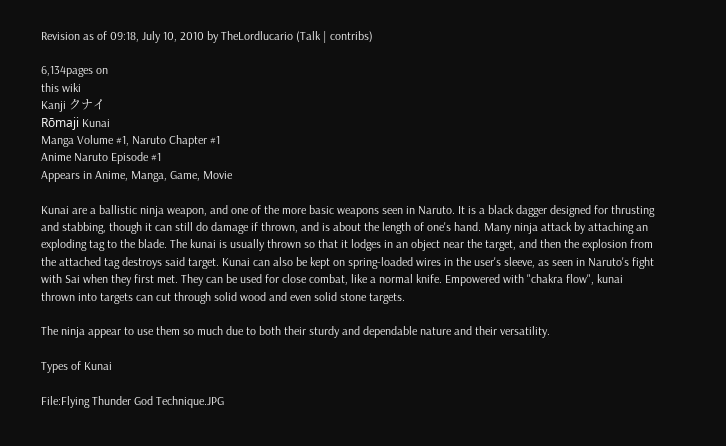Revision as of 09:18, July 10, 2010 by TheLordlucario (Talk | contribs)

6,134pages on
this wiki
Kanji クナイ
Rōmaji Kunai
Manga Volume #1, Naruto Chapter #1
Anime Naruto Episode #1
Appears in Anime, Manga, Game, Movie

Kunai are a ballistic ninja weapon, and one of the more basic weapons seen in Naruto. It is a black dagger designed for thrusting and stabbing, though it can still do damage if thrown, and is about the length of one's hand. Many ninja attack by attaching an exploding tag to the blade. The kunai is usually thrown so that it lodges in an object near the target, and then the explosion from the attached tag destroys said target. Kunai can also be kept on spring-loaded wires in the user's sleeve, as seen in Naruto's fight with Sai when they first met. They can be used for close combat, like a normal knife. Empowered with "chakra flow", kunai thrown into targets can cut through solid wood and even solid stone targets.

The ninja appear to use them so much due to both their sturdy and dependable nature and their versatility.

Types of Kunai

File:Flying Thunder God Technique.JPG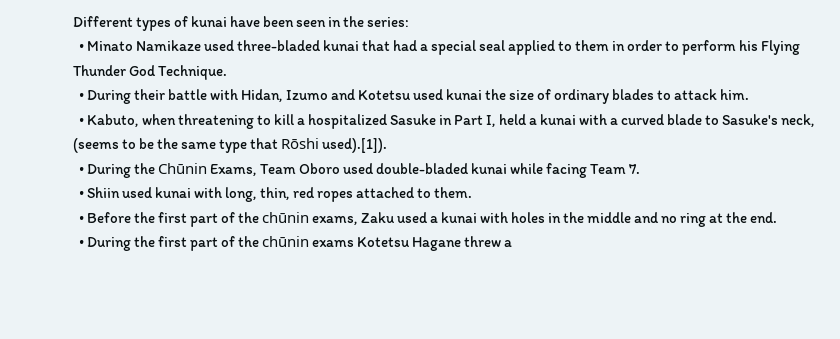Different types of kunai have been seen in the series:
  • Minato Namikaze used three-bladed kunai that had a special seal applied to them in order to perform his Flying Thunder God Technique.
  • During their battle with Hidan, Izumo and Kotetsu used kunai the size of ordinary blades to attack him.
  • Kabuto, when threatening to kill a hospitalized Sasuke in Part I, held a kunai with a curved blade to Sasuke's neck, (seems to be the same type that Rōshi used).[1]).
  • During the Chūnin Exams, Team Oboro used double-bladed kunai while facing Team 7.
  • Shiin used kunai with long, thin, red ropes attached to them.
  • Before the first part of the chūnin exams, Zaku used a kunai with holes in the middle and no ring at the end.
  • During the first part of the chūnin exams Kotetsu Hagane threw a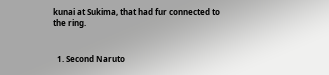kunai at Sukima, that had fur connected to the ring.


  1. Second Naruto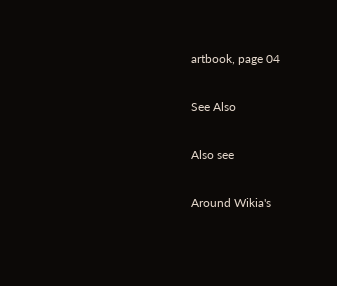artbook, page 04

See Also

Also see

Around Wikia's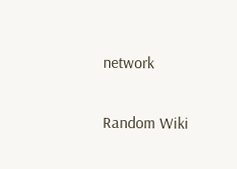network

Random Wiki